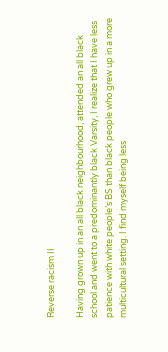Reverse racism II

Having grown up in an all black neighbourhood, attended an all black school and went to a predominantly black Varsity, I realize that I have less patience with white people’s BS than black people who grew up in a more multicultural setting. I find myself being less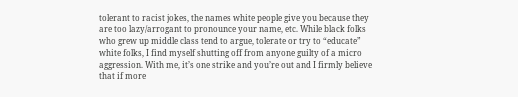tolerant to racist jokes, the names white people give you because they are too lazy/arrogant to pronounce your name, etc. While black folks who grew up middle class tend to argue, tolerate or try to “educate” white folks, I find myself shutting off from anyone guilty of a micro aggression. With me, it’s one strike and you’re out and I firmly believe that if more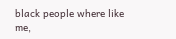black people where like me,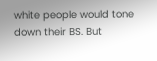white people would tone down their BS. But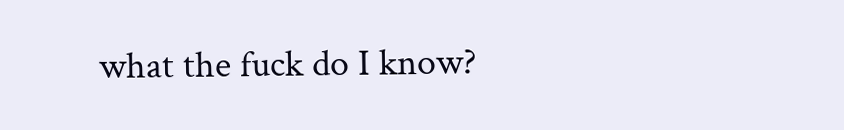what the fuck do I know?